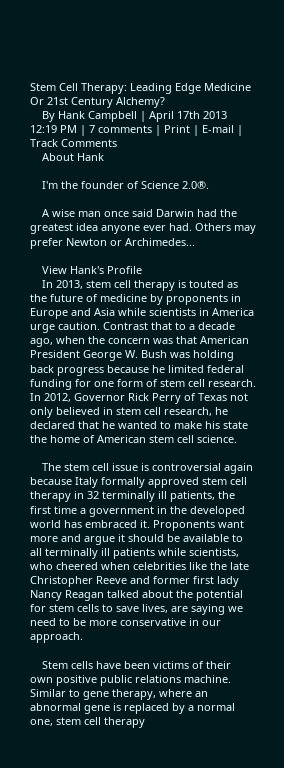Stem Cell Therapy: Leading Edge Medicine Or 21st Century Alchemy?
    By Hank Campbell | April 17th 2013 12:19 PM | 7 comments | Print | E-mail | Track Comments
    About Hank

    I'm the founder of Science 2.0®.

    A wise man once said Darwin had the greatest idea anyone ever had. Others may prefer Newton or Archimedes...

    View Hank's Profile
    In 2013, stem cell therapy is touted as the future of medicine by proponents in Europe and Asia while scientists in America urge caution. Contrast that to a decade ago, when the concern was that American President George W. Bush was holding back progress because he limited federal funding for one form of stem cell research. In 2012, Governor Rick Perry of Texas not only believed in stem cell research, he declared that he wanted to make his state the home of American stem cell science.

    The stem cell issue is controversial again because Italy formally approved stem cell therapy in 32 terminally ill patients, the first time a government in the developed world has embraced it. Proponents want more and argue it should be available to all terminally ill patients while scientists, who cheered when celebrities like the late Christopher Reeve and former first lady Nancy Reagan talked about the potential for stem cells to save lives, are saying we need to be more conservative in our approach.

    Stem cells have been victims of their own positive public relations machine.  Similar to gene therapy, where an abnormal gene is replaced by a normal one, stem cell therapy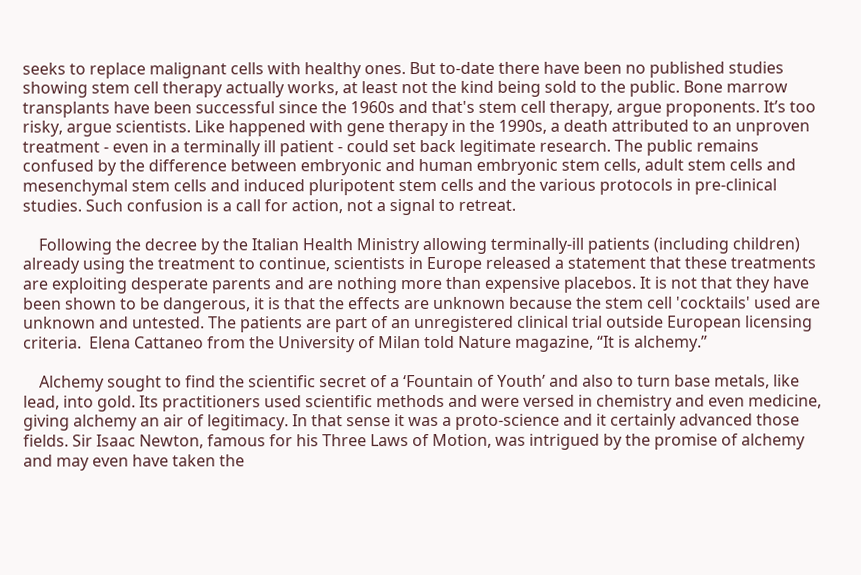seeks to replace malignant cells with healthy ones. But to-date there have been no published studies showing stem cell therapy actually works, at least not the kind being sold to the public. Bone marrow transplants have been successful since the 1960s and that's stem cell therapy, argue proponents. It’s too risky, argue scientists. Like happened with gene therapy in the 1990s, a death attributed to an unproven treatment - even in a terminally ill patient - could set back legitimate research. The public remains confused by the difference between embryonic and human embryonic stem cells, adult stem cells and mesenchymal stem cells and induced pluripotent stem cells and the various protocols in pre-clinical studies. Such confusion is a call for action, not a signal to retreat.

    Following the decree by the Italian Health Ministry allowing terminally-ill patients (including children) already using the treatment to continue, scientists in Europe released a statement that these treatments are exploiting desperate parents and are nothing more than expensive placebos. It is not that they have been shown to be dangerous, it is that the effects are unknown because the stem cell 'cocktails' used are unknown and untested. The patients are part of an unregistered clinical trial outside European licensing criteria.  Elena Cattaneo from the University of Milan told Nature magazine, “It is alchemy.”

    Alchemy sought to find the scientific secret of a ‘Fountain of Youth’ and also to turn base metals, like lead, into gold. Its practitioners used scientific methods and were versed in chemistry and even medicine, giving alchemy an air of legitimacy. In that sense it was a proto-science and it certainly advanced those fields. Sir Isaac Newton, famous for his Three Laws of Motion, was intrigued by the promise of alchemy and may even have taken the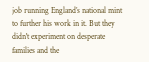job running England’s national mint to further his work in it. But they didn't experiment on desperate families and the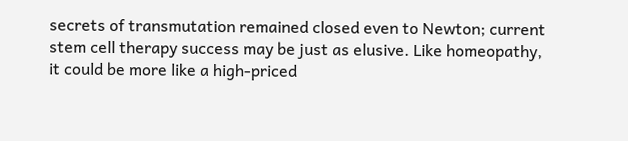secrets of transmutation remained closed even to Newton; current stem cell therapy success may be just as elusive. Like homeopathy, it could be more like a high-priced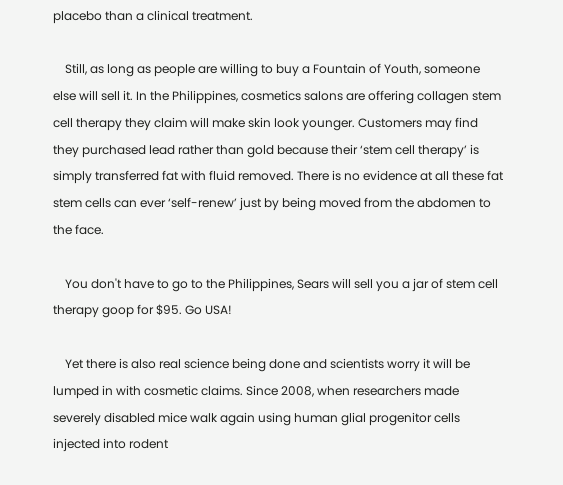placebo than a clinical treatment.

    Still, as long as people are willing to buy a Fountain of Youth, someone else will sell it. In the Philippines, cosmetics salons are offering collagen stem cell therapy they claim will make skin look younger. Customers may find they purchased lead rather than gold because their ‘stem cell therapy’ is simply transferred fat with fluid removed. There is no evidence at all these fat stem cells can ever ‘self-renew’ just by being moved from the abdomen to the face.

    You don't have to go to the Philippines, Sears will sell you a jar of stem cell therapy goop for $95. Go USA!

    Yet there is also real science being done and scientists worry it will be lumped in with cosmetic claims. Since 2008, when researchers made severely disabled mice walk again using human glial progenitor cells injected into rodent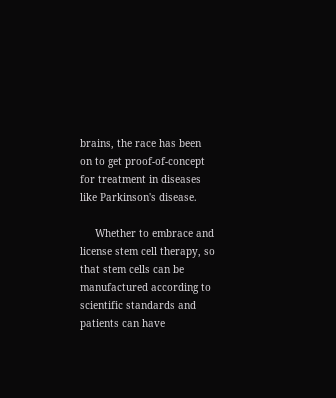brains, the race has been on to get proof-of-concept for treatment in diseases like Parkinson's disease.

     Whether to embrace and license stem cell therapy, so that stem cells can be manufactured according to scientific standards and patients can have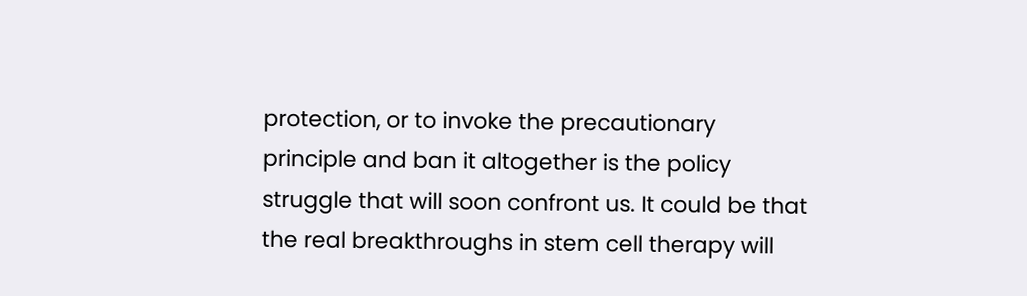protection, or to invoke the precautionary principle and ban it altogether is the policy struggle that will soon confront us. It could be that the real breakthroughs in stem cell therapy will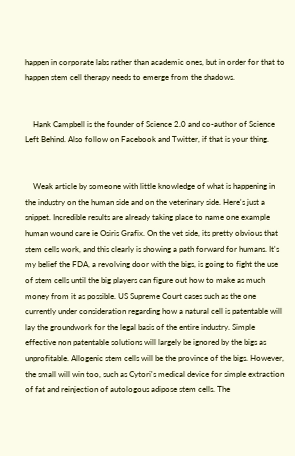happen in corporate labs rather than academic ones, but in order for that to happen stem cell therapy needs to emerge from the shadows.


    Hank Campbell is the founder of Science 2.0 and co-author of Science Left Behind. Also follow on Facebook and Twitter, if that is your thing.


    Weak article by someone with little knowledge of what is happening in the industry on the human side and on the veterinary side. Here's just a snippet. Incredible results are already taking place to name one example human wound care ie Osiris Grafix. On the vet side, its pretty obvious that stem cells work, and this clearly is showing a path forward for humans. It's my belief the FDA, a revolving door with the bigs, is going to fight the use of stem cells until the big players can figure out how to make as much money from it as possible. US Supreme Court cases such as the one currently under consideration regarding how a natural cell is patentable will lay the groundwork for the legal basis of the entire industry. Simple effective non patentable solutions will largely be ignored by the bigs as unprofitable. Allogenic stem cells will be the province of the bigs. However, the small will win too, such as Cytori's medical device for simple extraction of fat and reinjection of autologous adipose stem cells. The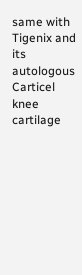same with Tigenix and its autologous Carticel knee cartilage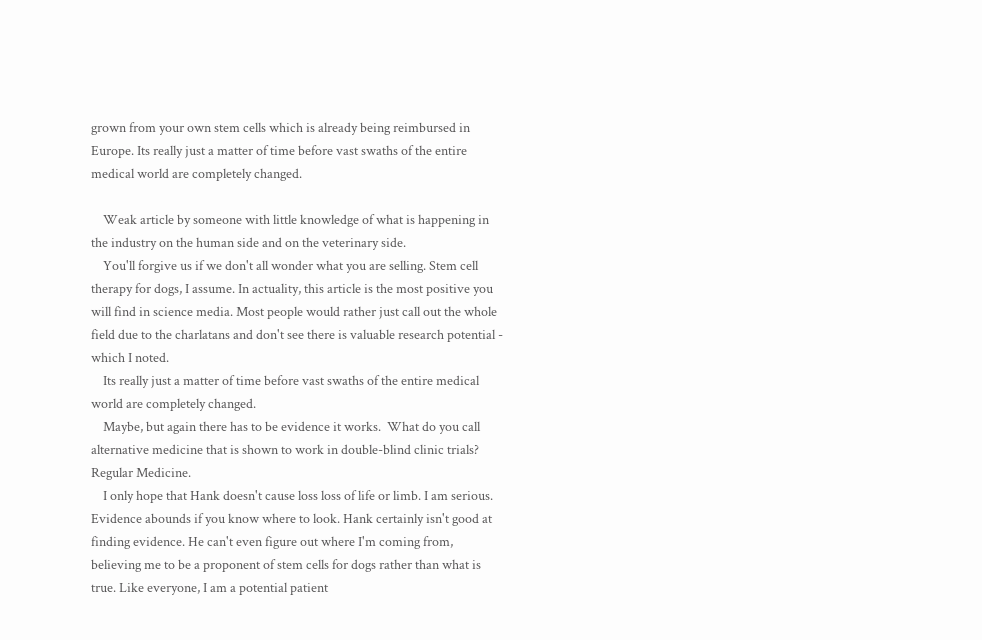grown from your own stem cells which is already being reimbursed in Europe. Its really just a matter of time before vast swaths of the entire medical world are completely changed.

    Weak article by someone with little knowledge of what is happening in the industry on the human side and on the veterinary side.
    You'll forgive us if we don't all wonder what you are selling. Stem cell therapy for dogs, I assume. In actuality, this article is the most positive you will find in science media. Most people would rather just call out the whole field due to the charlatans and don't see there is valuable research potential - which I noted.
    Its really just a matter of time before vast swaths of the entire medical world are completely changed.
    Maybe, but again there has to be evidence it works.  What do you call alternative medicine that is shown to work in double-blind clinic trials? Regular Medicine.
    I only hope that Hank doesn't cause loss loss of life or limb. I am serious. Evidence abounds if you know where to look. Hank certainly isn't good at finding evidence. He can't even figure out where I'm coming from, believing me to be a proponent of stem cells for dogs rather than what is true. Like everyone, I am a potential patient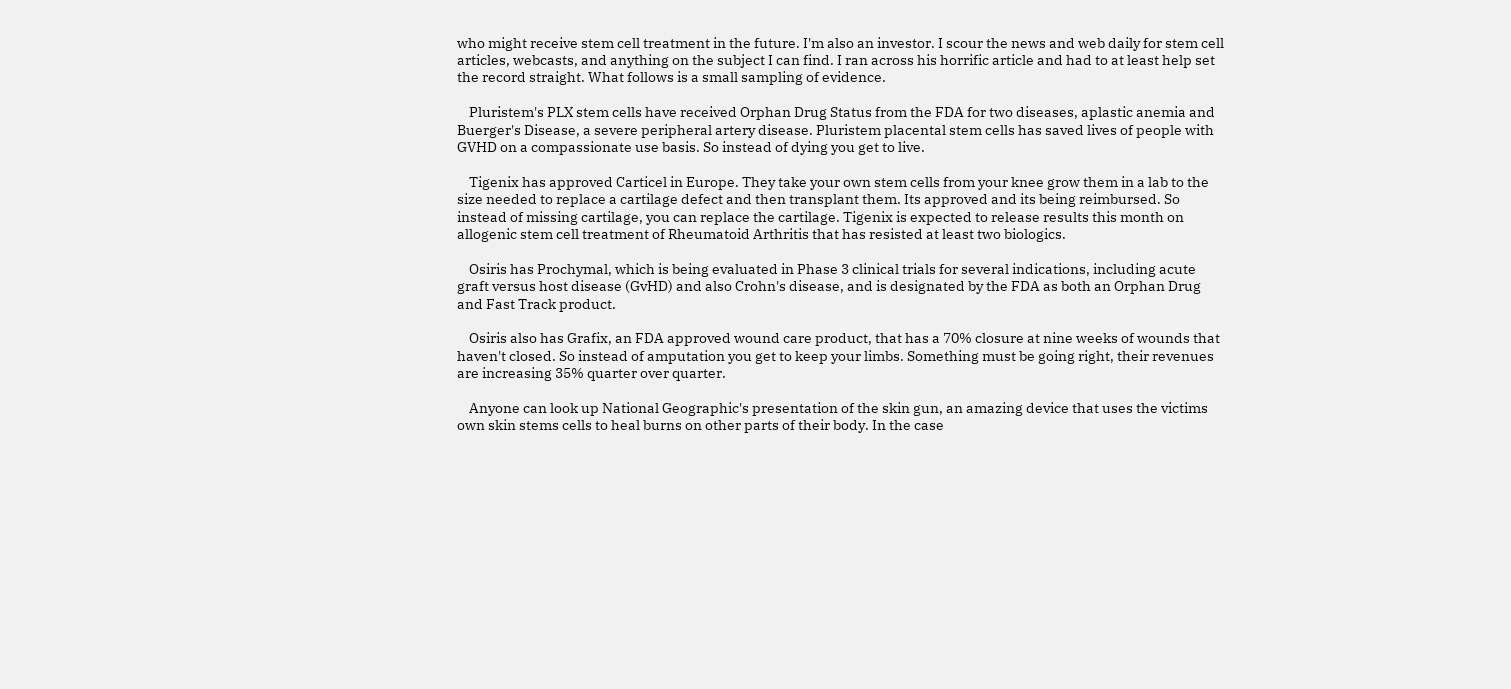who might receive stem cell treatment in the future. I'm also an investor. I scour the news and web daily for stem cell articles, webcasts, and anything on the subject I can find. I ran across his horrific article and had to at least help set the record straight. What follows is a small sampling of evidence.

    Pluristem's PLX stem cells have received Orphan Drug Status from the FDA for two diseases, aplastic anemia and Buerger's Disease, a severe peripheral artery disease. Pluristem placental stem cells has saved lives of people with GVHD on a compassionate use basis. So instead of dying you get to live.

    Tigenix has approved Carticel in Europe. They take your own stem cells from your knee grow them in a lab to the size needed to replace a cartilage defect and then transplant them. Its approved and its being reimbursed. So instead of missing cartilage, you can replace the cartilage. Tigenix is expected to release results this month on allogenic stem cell treatment of Rheumatoid Arthritis that has resisted at least two biologics.

    Osiris has Prochymal, which is being evaluated in Phase 3 clinical trials for several indications, including acute graft versus host disease (GvHD) and also Crohn's disease, and is designated by the FDA as both an Orphan Drug and Fast Track product.

    Osiris also has Grafix, an FDA approved wound care product, that has a 70% closure at nine weeks of wounds that haven't closed. So instead of amputation you get to keep your limbs. Something must be going right, their revenues are increasing 35% quarter over quarter.

    Anyone can look up National Geographic's presentation of the skin gun, an amazing device that uses the victims own skin stems cells to heal burns on other parts of their body. In the case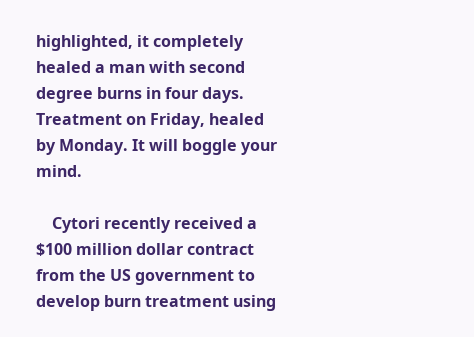highlighted, it completely healed a man with second degree burns in four days. Treatment on Friday, healed by Monday. It will boggle your mind.

    Cytori recently received a $100 million dollar contract from the US government to develop burn treatment using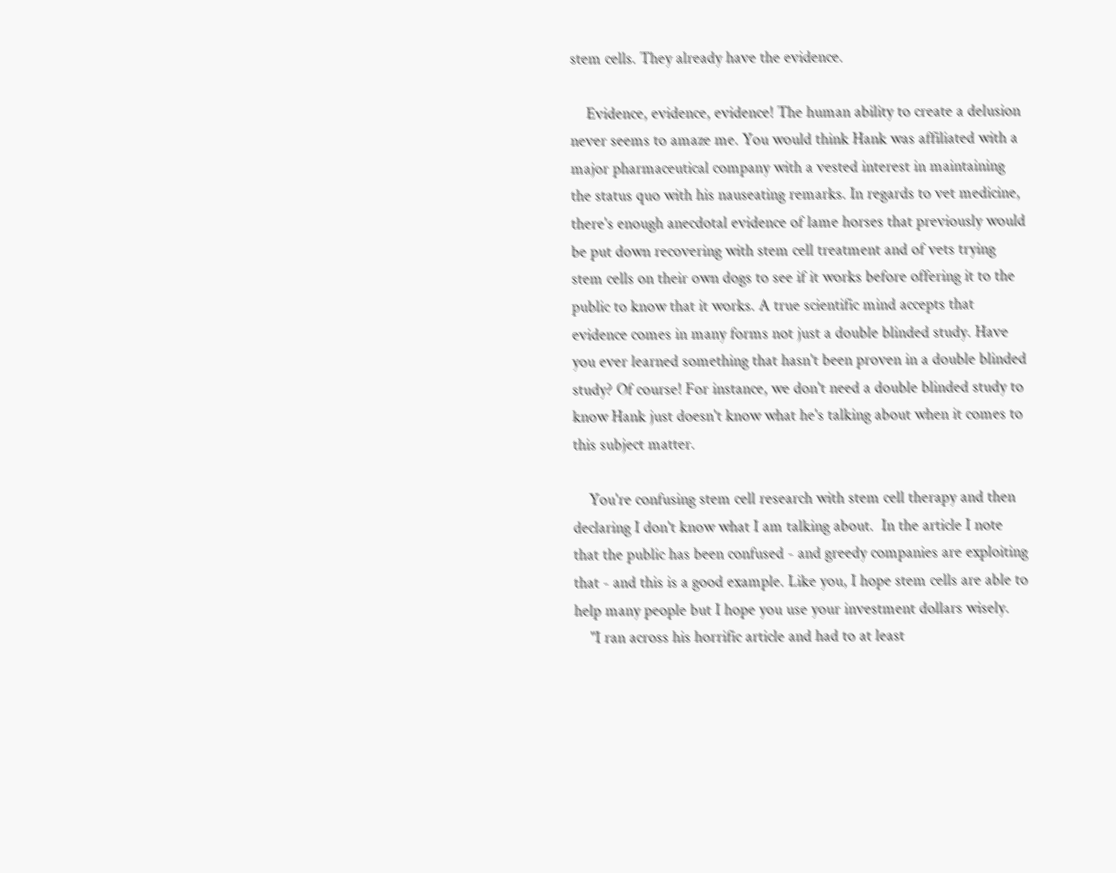stem cells. They already have the evidence.

    Evidence, evidence, evidence! The human ability to create a delusion never seems to amaze me. You would think Hank was affiliated with a major pharmaceutical company with a vested interest in maintaining the status quo with his nauseating remarks. In regards to vet medicine, there's enough anecdotal evidence of lame horses that previously would be put down recovering with stem cell treatment and of vets trying stem cells on their own dogs to see if it works before offering it to the public to know that it works. A true scientific mind accepts that evidence comes in many forms not just a double blinded study. Have you ever learned something that hasn't been proven in a double blinded study? Of course! For instance, we don't need a double blinded study to know Hank just doesn't know what he's talking about when it comes to this subject matter.

    You're confusing stem cell research with stem cell therapy and then declaring I don't know what I am talking about.  In the article I note that the public has been confused - and greedy companies are exploiting that - and this is a good example. Like you, I hope stem cells are able to help many people but I hope you use your investment dollars wisely.
    "I ran across his horrific article and had to at least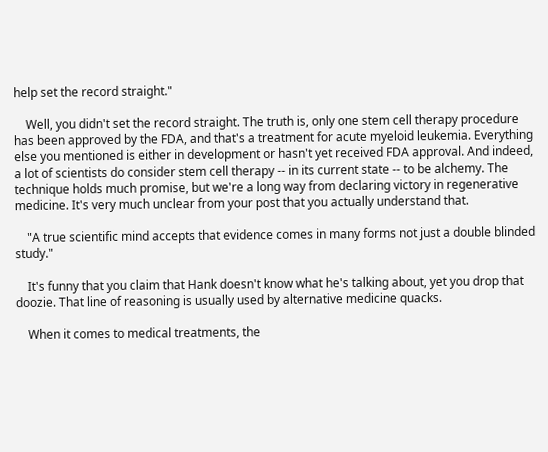help set the record straight."

    Well, you didn't set the record straight. The truth is, only one stem cell therapy procedure has been approved by the FDA, and that's a treatment for acute myeloid leukemia. Everything else you mentioned is either in development or hasn't yet received FDA approval. And indeed, a lot of scientists do consider stem cell therapy -- in its current state -- to be alchemy. The technique holds much promise, but we're a long way from declaring victory in regenerative medicine. It's very much unclear from your post that you actually understand that.

    "A true scientific mind accepts that evidence comes in many forms not just a double blinded study."

    It's funny that you claim that Hank doesn't know what he's talking about, yet you drop that doozie. That line of reasoning is usually used by alternative medicine quacks.

    When it comes to medical treatments, the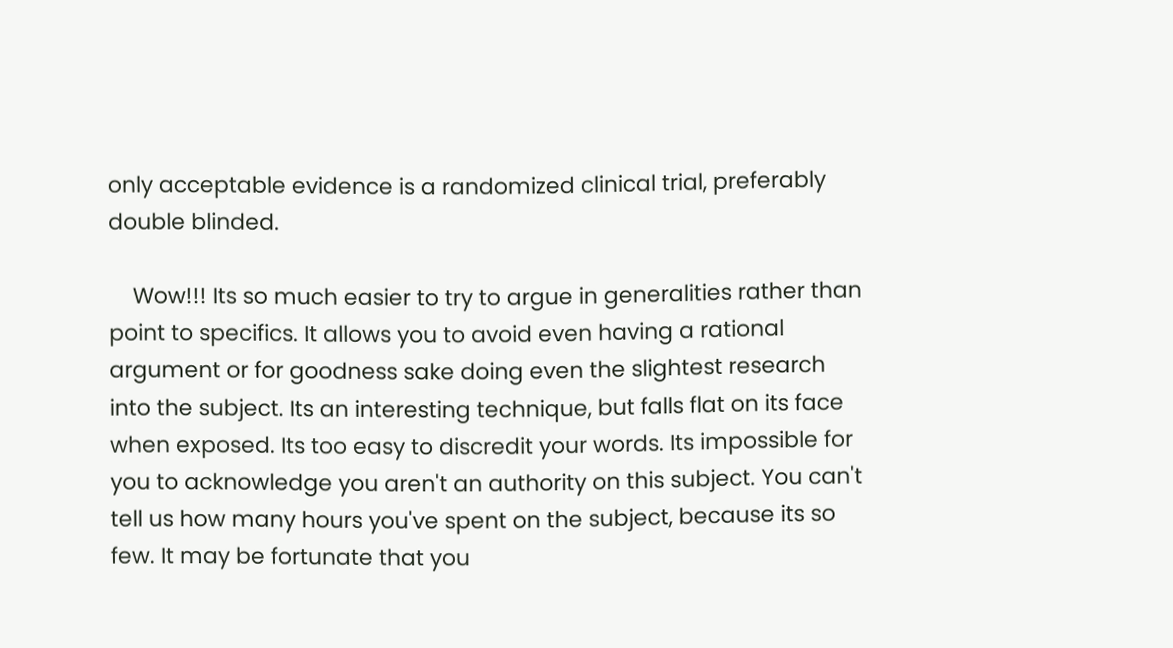only acceptable evidence is a randomized clinical trial, preferably double blinded.

    Wow!!! Its so much easier to try to argue in generalities rather than point to specifics. It allows you to avoid even having a rational argument or for goodness sake doing even the slightest research into the subject. Its an interesting technique, but falls flat on its face when exposed. Its too easy to discredit your words. Its impossible for you to acknowledge you aren't an authority on this subject. You can't tell us how many hours you've spent on the subject, because its so few. It may be fortunate that you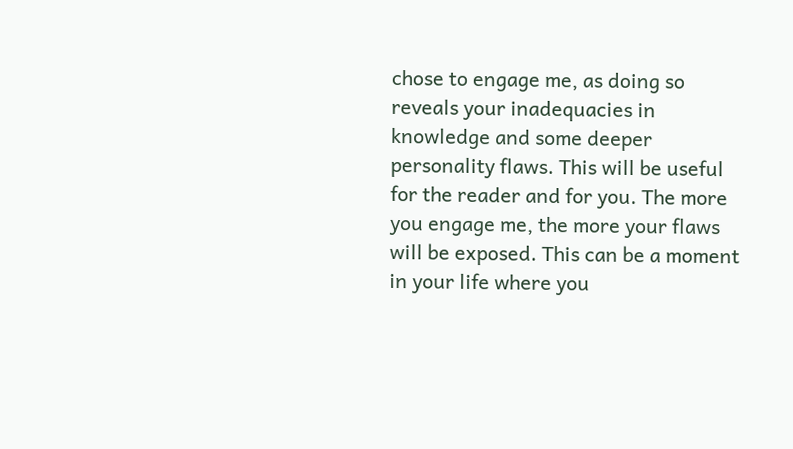chose to engage me, as doing so reveals your inadequacies in knowledge and some deeper personality flaws. This will be useful for the reader and for you. The more you engage me, the more your flaws will be exposed. This can be a moment in your life where you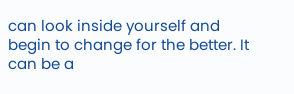can look inside yourself and begin to change for the better. It can be a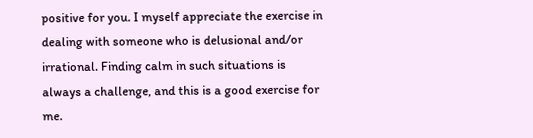positive for you. I myself appreciate the exercise in dealing with someone who is delusional and/or irrational. Finding calm in such situations is always a challenge, and this is a good exercise for me.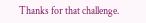Thanks for that challenge.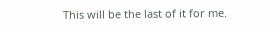This will be the last of it for me.